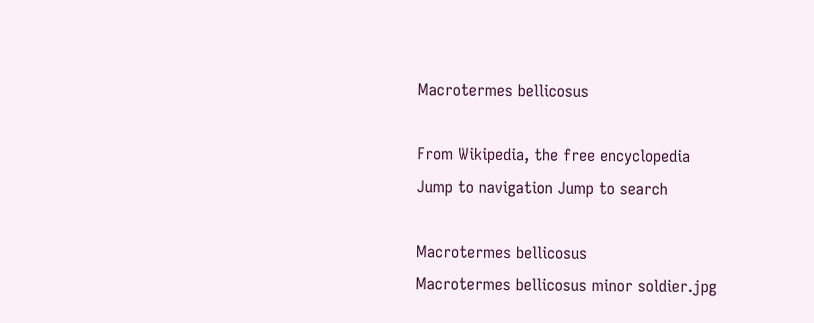Macrotermes bellicosus

From Wikipedia, the free encyclopedia
Jump to navigation Jump to search

Macrotermes bellicosus
Macrotermes bellicosus minor soldier.jpg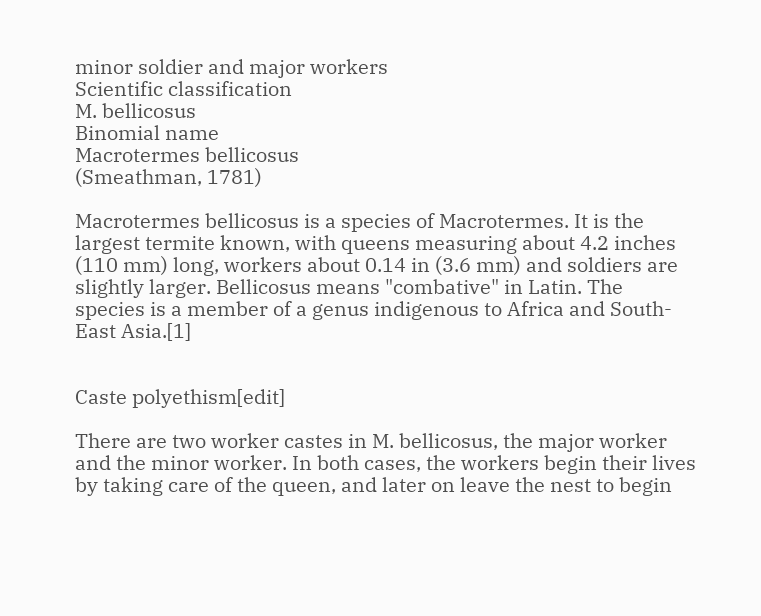minor soldier and major workers
Scientific classification
M. bellicosus
Binomial name
Macrotermes bellicosus
(Smeathman, 1781)

Macrotermes bellicosus is a species of Macrotermes. It is the largest termite known, with queens measuring about 4.2 inches (110 mm) long, workers about 0.14 in (3.6 mm) and soldiers are slightly larger. Bellicosus means "combative" in Latin. The species is a member of a genus indigenous to Africa and South-East Asia.[1]


Caste polyethism[edit]

There are two worker castes in M. bellicosus, the major worker and the minor worker. In both cases, the workers begin their lives by taking care of the queen, and later on leave the nest to begin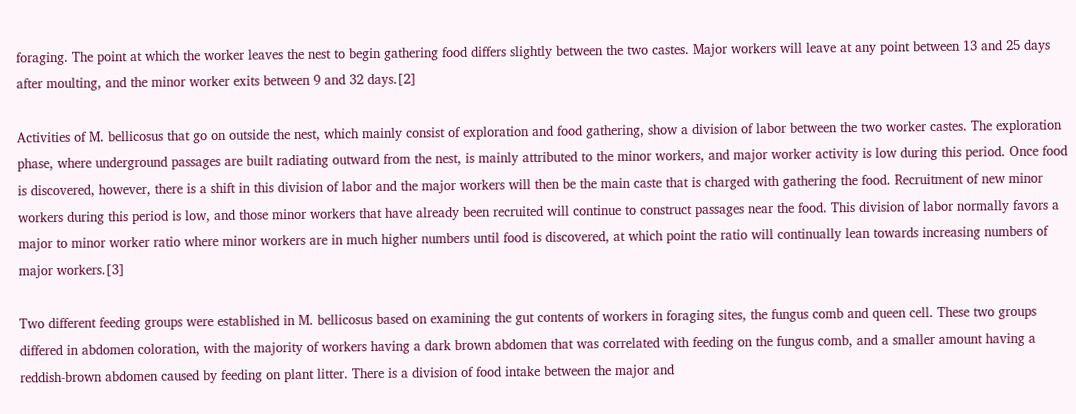foraging. The point at which the worker leaves the nest to begin gathering food differs slightly between the two castes. Major workers will leave at any point between 13 and 25 days after moulting, and the minor worker exits between 9 and 32 days.[2]

Activities of M. bellicosus that go on outside the nest, which mainly consist of exploration and food gathering, show a division of labor between the two worker castes. The exploration phase, where underground passages are built radiating outward from the nest, is mainly attributed to the minor workers, and major worker activity is low during this period. Once food is discovered, however, there is a shift in this division of labor and the major workers will then be the main caste that is charged with gathering the food. Recruitment of new minor workers during this period is low, and those minor workers that have already been recruited will continue to construct passages near the food. This division of labor normally favors a major to minor worker ratio where minor workers are in much higher numbers until food is discovered, at which point the ratio will continually lean towards increasing numbers of major workers.[3]

Two different feeding groups were established in M. bellicosus based on examining the gut contents of workers in foraging sites, the fungus comb and queen cell. These two groups differed in abdomen coloration, with the majority of workers having a dark brown abdomen that was correlated with feeding on the fungus comb, and a smaller amount having a reddish-brown abdomen caused by feeding on plant litter. There is a division of food intake between the major and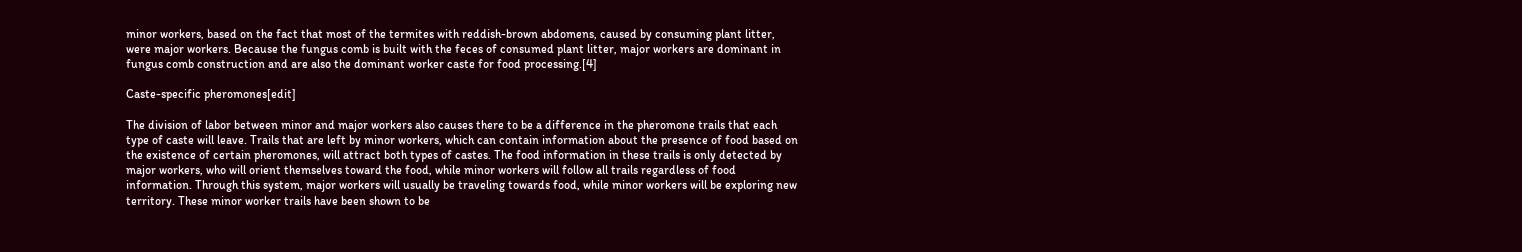minor workers, based on the fact that most of the termites with reddish-brown abdomens, caused by consuming plant litter, were major workers. Because the fungus comb is built with the feces of consumed plant litter, major workers are dominant in fungus comb construction and are also the dominant worker caste for food processing.[4]

Caste-specific pheromones[edit]

The division of labor between minor and major workers also causes there to be a difference in the pheromone trails that each type of caste will leave. Trails that are left by minor workers, which can contain information about the presence of food based on the existence of certain pheromones, will attract both types of castes. The food information in these trails is only detected by major workers, who will orient themselves toward the food, while minor workers will follow all trails regardless of food information. Through this system, major workers will usually be traveling towards food, while minor workers will be exploring new territory. These minor worker trails have been shown to be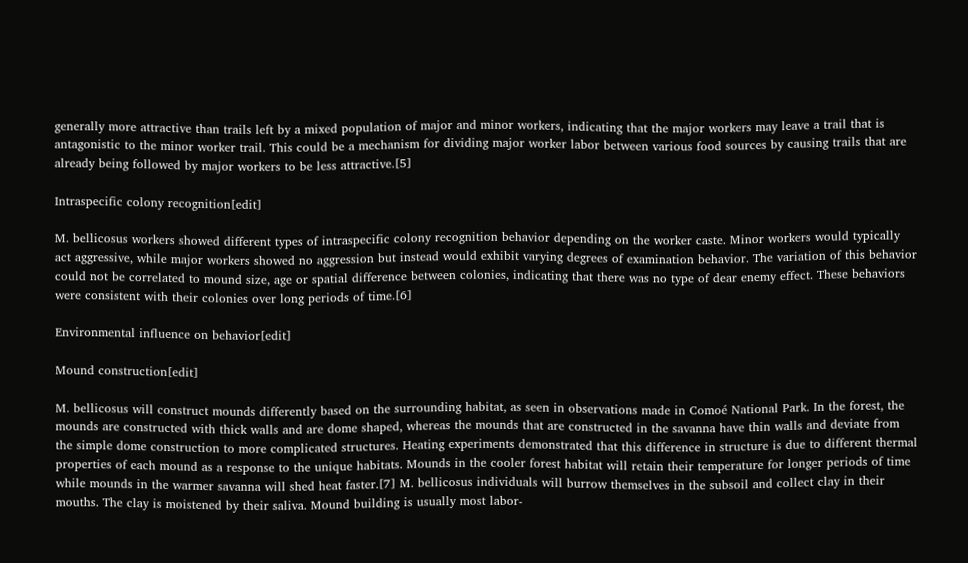generally more attractive than trails left by a mixed population of major and minor workers, indicating that the major workers may leave a trail that is antagonistic to the minor worker trail. This could be a mechanism for dividing major worker labor between various food sources by causing trails that are already being followed by major workers to be less attractive.[5]

Intraspecific colony recognition[edit]

M. bellicosus workers showed different types of intraspecific colony recognition behavior depending on the worker caste. Minor workers would typically act aggressive, while major workers showed no aggression but instead would exhibit varying degrees of examination behavior. The variation of this behavior could not be correlated to mound size, age or spatial difference between colonies, indicating that there was no type of dear enemy effect. These behaviors were consistent with their colonies over long periods of time.[6]

Environmental influence on behavior[edit]

Mound construction[edit]

M. bellicosus will construct mounds differently based on the surrounding habitat, as seen in observations made in Comoé National Park. In the forest, the mounds are constructed with thick walls and are dome shaped, whereas the mounds that are constructed in the savanna have thin walls and deviate from the simple dome construction to more complicated structures. Heating experiments demonstrated that this difference in structure is due to different thermal properties of each mound as a response to the unique habitats. Mounds in the cooler forest habitat will retain their temperature for longer periods of time while mounds in the warmer savanna will shed heat faster.[7] M. bellicosus individuals will burrow themselves in the subsoil and collect clay in their mouths. The clay is moistened by their saliva. Mound building is usually most labor-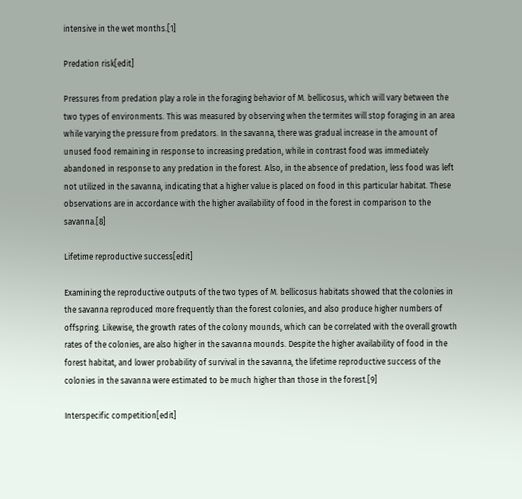intensive in the wet months.[1]

Predation risk[edit]

Pressures from predation play a role in the foraging behavior of M. bellicosus, which will vary between the two types of environments. This was measured by observing when the termites will stop foraging in an area while varying the pressure from predators. In the savanna, there was gradual increase in the amount of unused food remaining in response to increasing predation, while in contrast food was immediately abandoned in response to any predation in the forest. Also, in the absence of predation, less food was left not utilized in the savanna, indicating that a higher value is placed on food in this particular habitat. These observations are in accordance with the higher availability of food in the forest in comparison to the savanna.[8]

Lifetime reproductive success[edit]

Examining the reproductive outputs of the two types of M. bellicosus habitats showed that the colonies in the savanna reproduced more frequently than the forest colonies, and also produce higher numbers of offspring. Likewise, the growth rates of the colony mounds, which can be correlated with the overall growth rates of the colonies, are also higher in the savanna mounds. Despite the higher availability of food in the forest habitat, and lower probability of survival in the savanna, the lifetime reproductive success of the colonies in the savanna were estimated to be much higher than those in the forest.[9]

Interspecific competition[edit]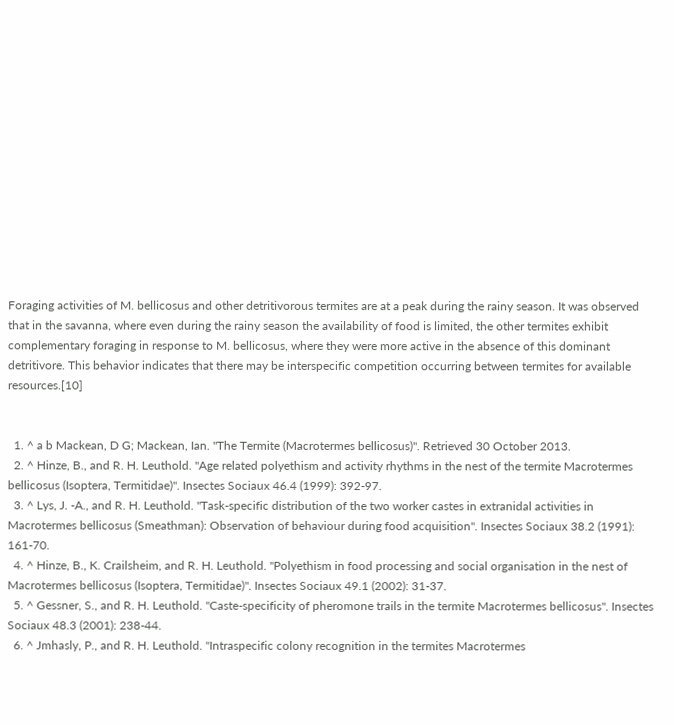Foraging activities of M. bellicosus and other detritivorous termites are at a peak during the rainy season. It was observed that in the savanna, where even during the rainy season the availability of food is limited, the other termites exhibit complementary foraging in response to M. bellicosus, where they were more active in the absence of this dominant detritivore. This behavior indicates that there may be interspecific competition occurring between termites for available resources.[10]


  1. ^ a b Mackean, D G; Mackean, Ian. "The Termite (Macrotermes bellicosus)". Retrieved 30 October 2013.
  2. ^ Hinze, B., and R. H. Leuthold. "Age related polyethism and activity rhythms in the nest of the termite Macrotermes bellicosus (Isoptera, Termitidae)". Insectes Sociaux 46.4 (1999): 392-97.
  3. ^ Lys, J. -A., and R. H. Leuthold. "Task-specific distribution of the two worker castes in extranidal activities in Macrotermes bellicosus (Smeathman): Observation of behaviour during food acquisition". Insectes Sociaux 38.2 (1991): 161-70.
  4. ^ Hinze, B., K. Crailsheim, and R. H. Leuthold. "Polyethism in food processing and social organisation in the nest of Macrotermes bellicosus (Isoptera, Termitidae)". Insectes Sociaux 49.1 (2002): 31-37.
  5. ^ Gessner, S., and R. H. Leuthold. "Caste-specificity of pheromone trails in the termite Macrotermes bellicosus". Insectes Sociaux 48.3 (2001): 238-44.
  6. ^ Jmhasly, P., and R. H. Leuthold. "Intraspecific colony recognition in the termites Macrotermes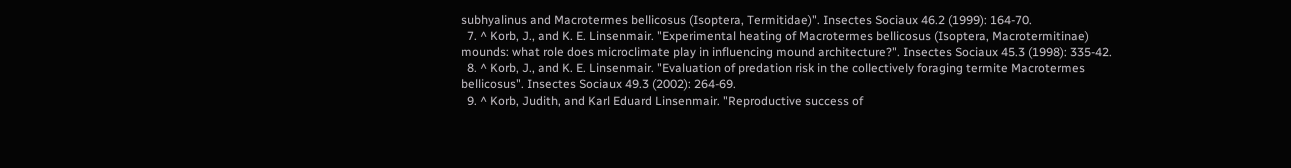subhyalinus and Macrotermes bellicosus (Isoptera, Termitidae)". Insectes Sociaux 46.2 (1999): 164-70.
  7. ^ Korb, J., and K. E. Linsenmair. "Experimental heating of Macrotermes bellicosus (Isoptera, Macrotermitinae) mounds: what role does microclimate play in influencing mound architecture?". Insectes Sociaux 45.3 (1998): 335-42.
  8. ^ Korb, J., and K. E. Linsenmair. "Evaluation of predation risk in the collectively foraging termite Macrotermes bellicosus". Insectes Sociaux 49.3 (2002): 264-69.
  9. ^ Korb, Judith, and Karl Eduard Linsenmair. "Reproductive success of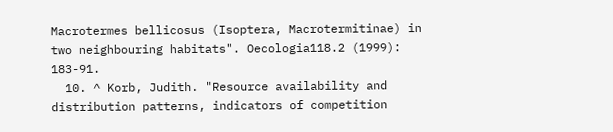Macrotermes bellicosus (Isoptera, Macrotermitinae) in two neighbouring habitats". Oecologia118.2 (1999): 183-91.
  10. ^ Korb, Judith. "Resource availability and distribution patterns, indicators of competition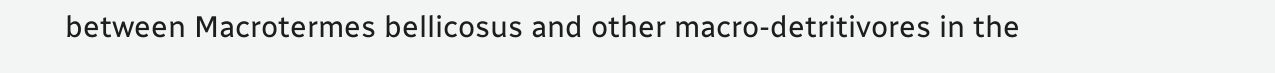between Macrotermes bellicosus and other macro-detritivores in the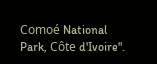Comoé National Park, Côte d'Ivoire".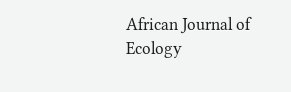African Journal of Ecology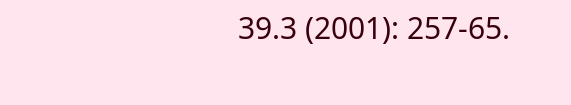39.3 (2001): 257-65.